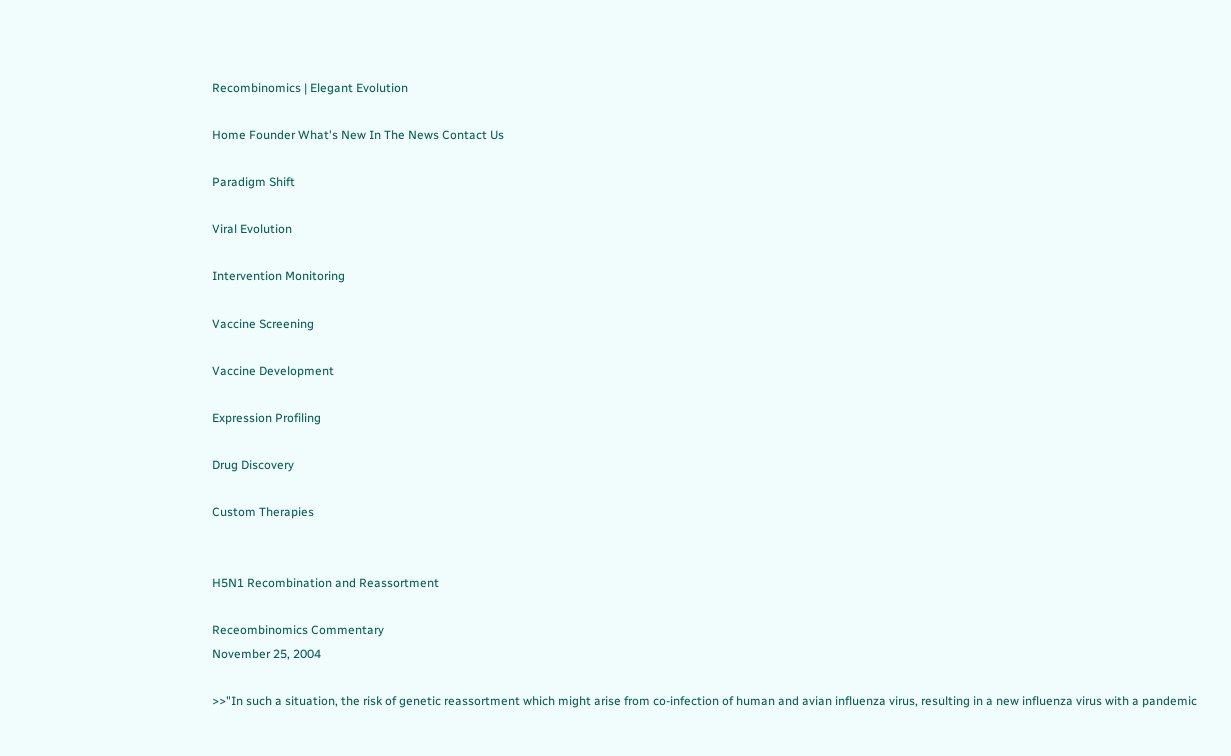Recombinomics | Elegant Evolution

Home Founder What's New In The News Contact Us

Paradigm Shift

Viral Evolution

Intervention Monitoring

Vaccine Screening

Vaccine Development

Expression Profiling

Drug Discovery

Custom Therapies


H5N1 Recombination and Reassortment

Receombinomics Commentary
November 25, 2004

>>"In such a situation, the risk of genetic reassortment which might arise from co-infection of human and avian influenza virus, resulting in a new influenza virus with a pandemic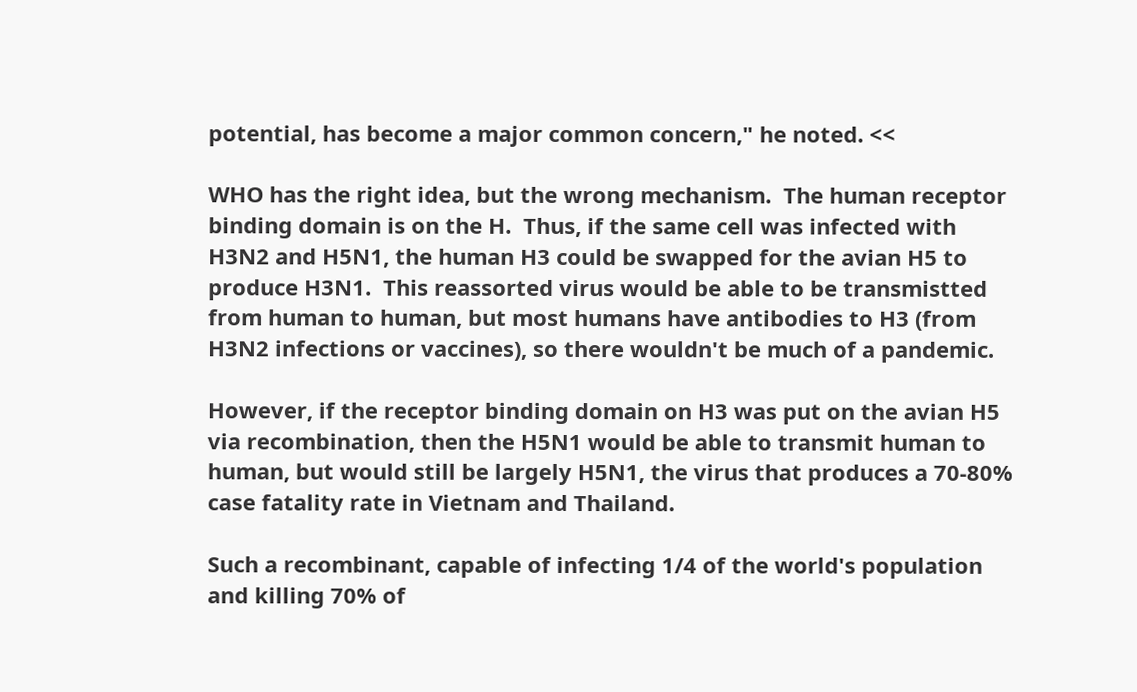potential, has become a major common concern," he noted. <<

WHO has the right idea, but the wrong mechanism.  The human receptor binding domain is on the H.  Thus, if the same cell was infected with H3N2 and H5N1, the human H3 could be swapped for the avian H5 to produce H3N1.  This reassorted virus would be able to be transmistted from human to human, but most humans have antibodies to H3 (from H3N2 infections or vaccines), so there wouldn't be much of a pandemic.

However, if the receptor binding domain on H3 was put on the avian H5 via recombination, then the H5N1 would be able to transmit human to human, but would still be largely H5N1, the virus that produces a 70-80% case fatality rate in Vietnam and Thailand.

Such a recombinant, capable of infecting 1/4 of the world's population and killing 70% of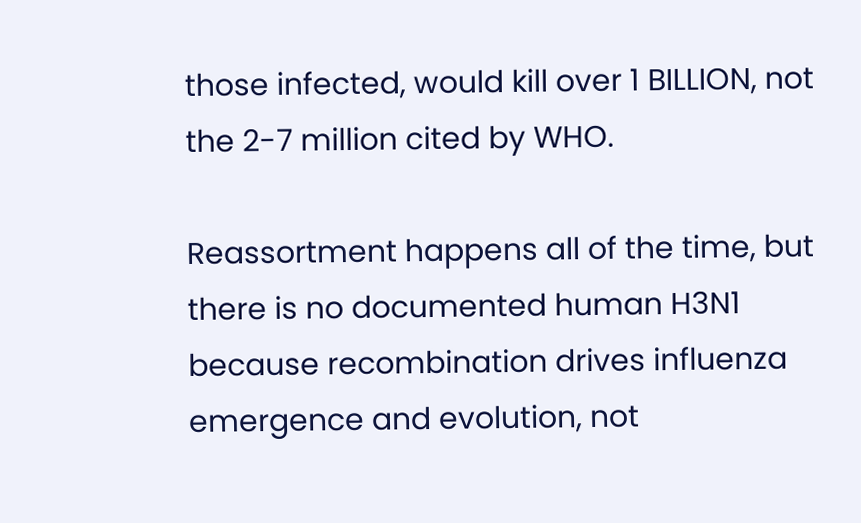those infected, would kill over 1 BILLION, not the 2-7 million cited by WHO.

Reassortment happens all of the time, but there is no documented human H3N1 because recombination drives influenza emergence and evolution, not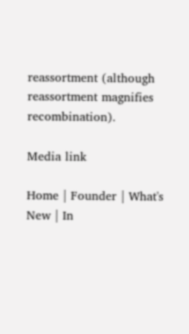reassortment (although reassortment magnifies recombination).

Media link

Home | Founder | What's New | In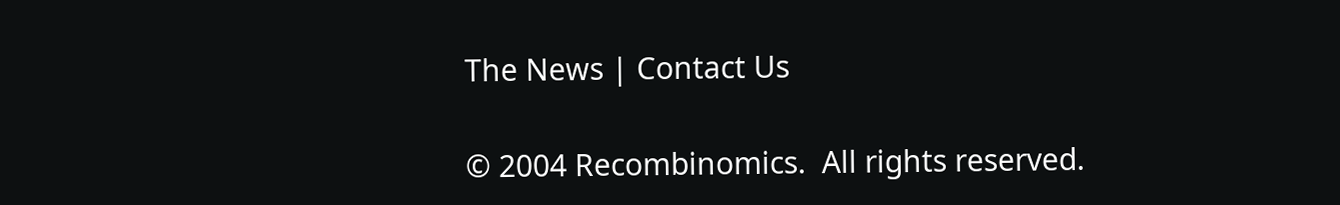The News | Contact Us

© 2004 Recombinomics.  All rights reserved.